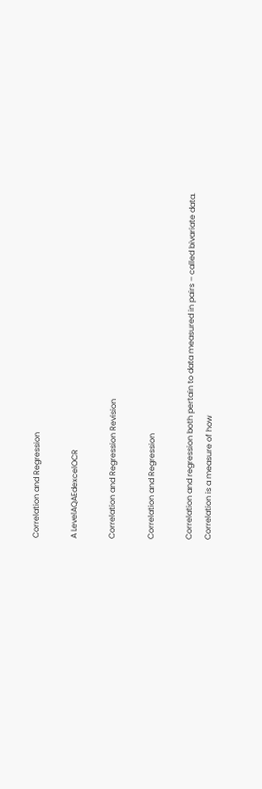Correlation and Regression

A LevelAQAEdexcelOCR

Correlation and Regression Revision

Correlation and Regression

Correlation and regression both pertain to data measured in pairs – called bivariate data. Correlation is a measure of how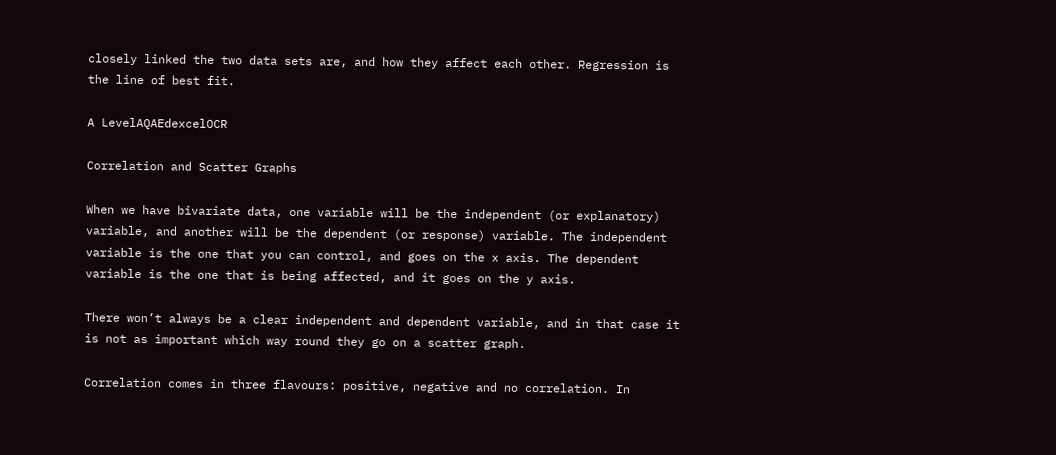closely linked the two data sets are, and how they affect each other. Regression is the line of best fit.

A LevelAQAEdexcelOCR

Correlation and Scatter Graphs

When we have bivariate data, one variable will be the independent (or explanatory) variable, and another will be the dependent (or response) variable. The independent variable is the one that you can control, and goes on the x axis. The dependent variable is the one that is being affected, and it goes on the y axis.

There won’t always be a clear independent and dependent variable, and in that case it is not as important which way round they go on a scatter graph.

Correlation comes in three flavours: positive, negative and no correlation. In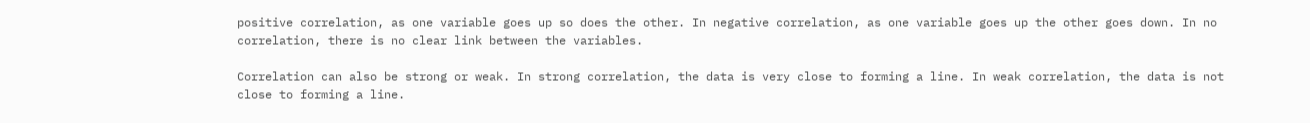positive correlation, as one variable goes up so does the other. In negative correlation, as one variable goes up the other goes down. In no correlation, there is no clear link between the variables.

Correlation can also be strong or weak. In strong correlation, the data is very close to forming a line. In weak correlation, the data is not close to forming a line.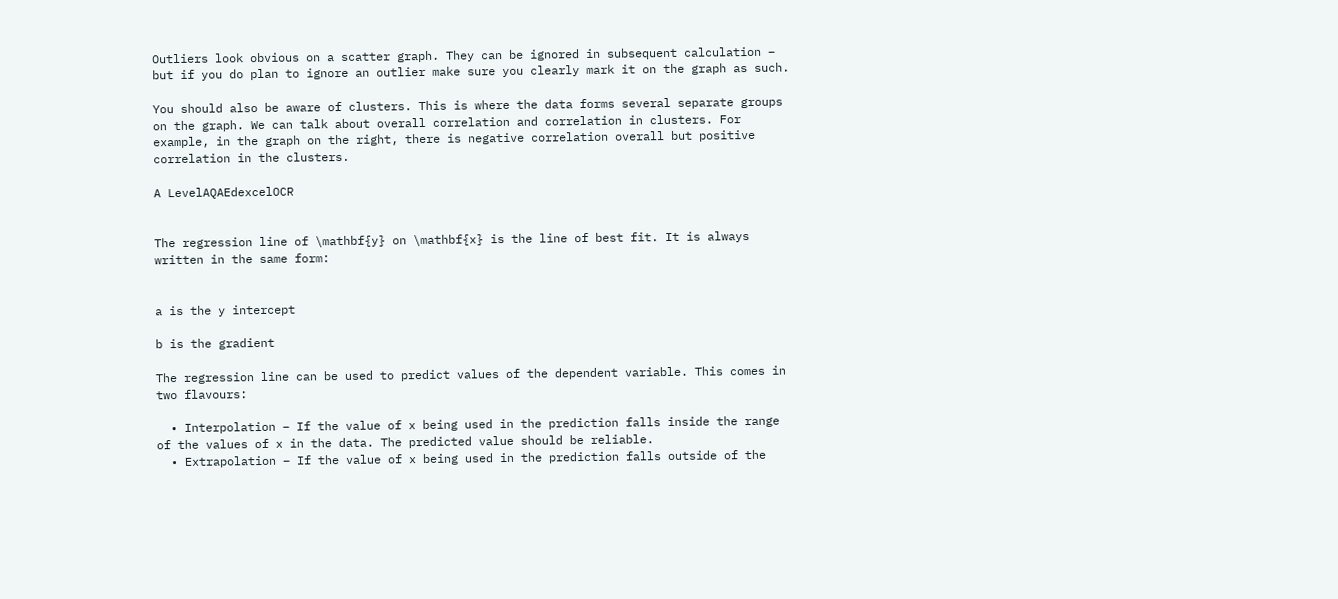Outliers look obvious on a scatter graph. They can be ignored in subsequent calculation – but if you do plan to ignore an outlier make sure you clearly mark it on the graph as such.

You should also be aware of clusters. This is where the data forms several separate groups on the graph. We can talk about overall correlation and correlation in clusters. For example, in the graph on the right, there is negative correlation overall but positive correlation in the clusters.

A LevelAQAEdexcelOCR


The regression line of \mathbf{y} on \mathbf{x} is the line of best fit. It is always written in the same form:


a is the y intercept

b is the gradient

The regression line can be used to predict values of the dependent variable. This comes in two flavours:

  • Interpolation – If the value of x being used in the prediction falls inside the range of the values of x in the data. The predicted value should be reliable.
  • Extrapolation – If the value of x being used in the prediction falls outside of the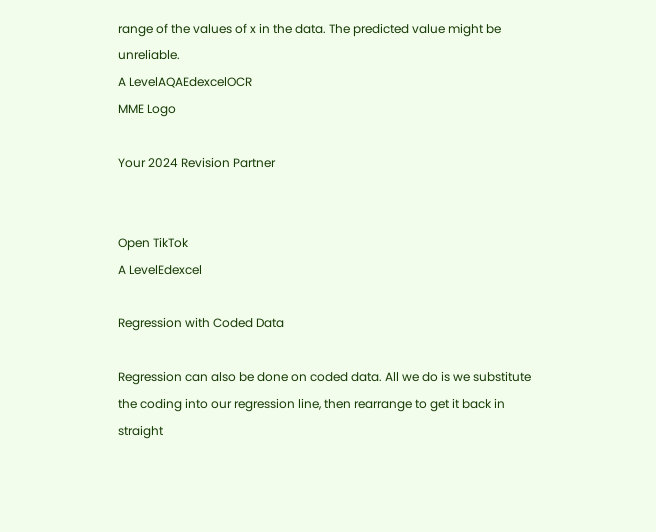range of the values of x in the data. The predicted value might be unreliable.
A LevelAQAEdexcelOCR
MME Logo

Your 2024 Revision Partner


Open TikTok
A LevelEdexcel

Regression with Coded Data

Regression can also be done on coded data. All we do is we substitute the coding into our regression line, then rearrange to get it back in straight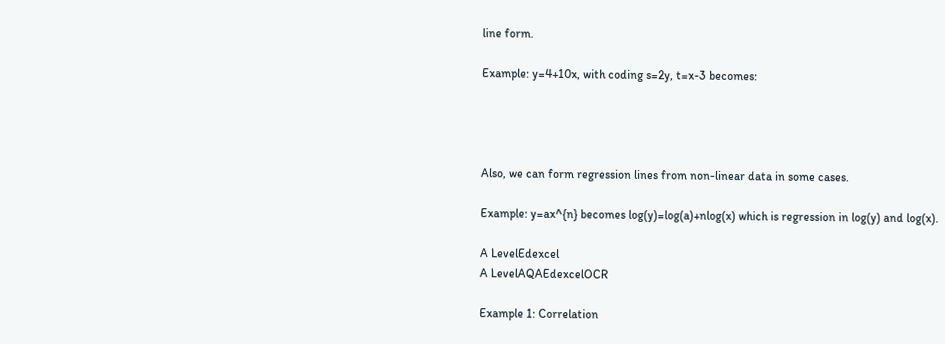line form.

Example: y=4+10x, with coding s=2y, t=x-3 becomes:




Also, we can form regression lines from non-linear data in some cases.

Example: y=ax^{n} becomes log(y)=log(a)+nlog(x) which is regression in log(y) and log(x).

A LevelEdexcel
A LevelAQAEdexcelOCR

Example 1: Correlation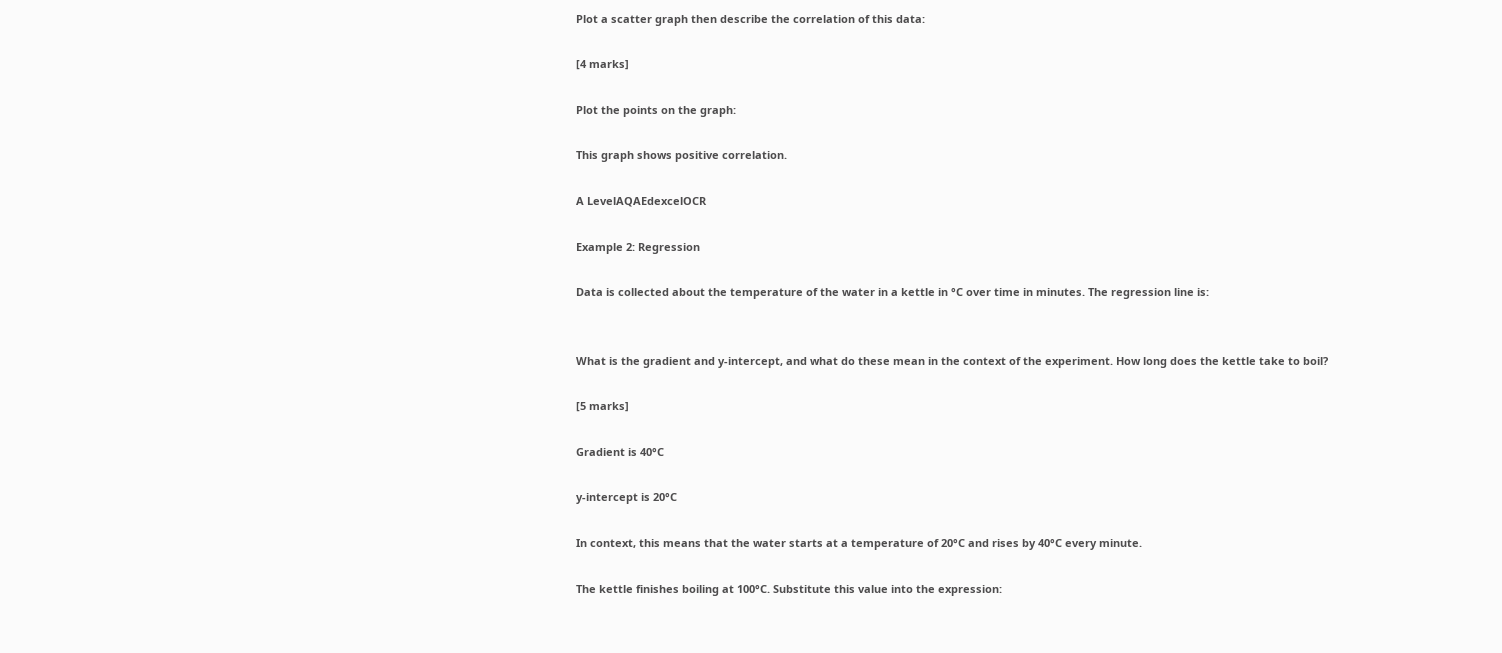Plot a scatter graph then describe the correlation of this data:

[4 marks]

Plot the points on the graph:

This graph shows positive correlation.

A LevelAQAEdexcelOCR

Example 2: Regression

Data is collected about the temperature of the water in a kettle in °C over time in minutes. The regression line is:


What is the gradient and y-intercept, and what do these mean in the context of the experiment. How long does the kettle take to boil?

[5 marks]

Gradient is 40°C

y-intercept is 20°C

In context, this means that the water starts at a temperature of 20°C and rises by 40°C every minute.

The kettle finishes boiling at 100°C. Substitute this value into the expression: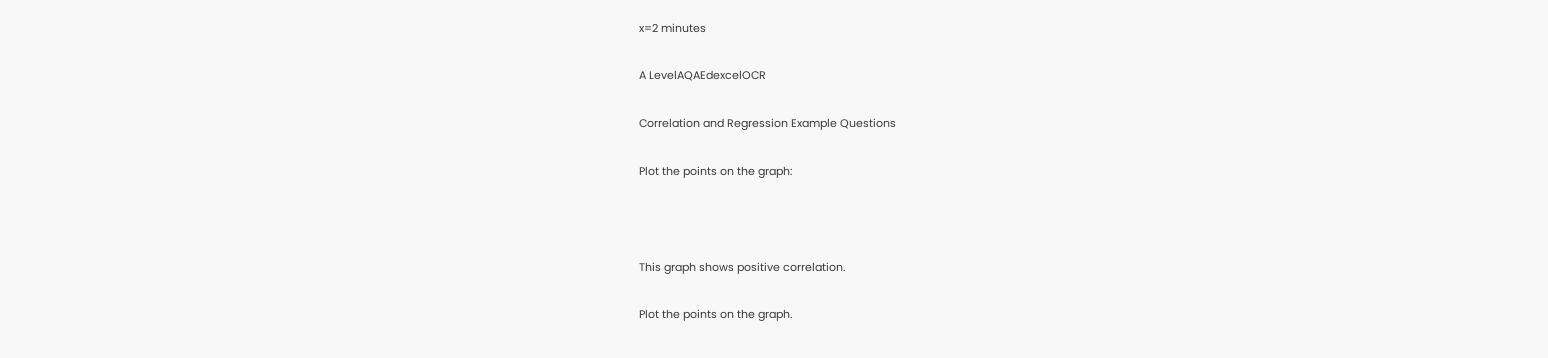x=2 minutes

A LevelAQAEdexcelOCR

Correlation and Regression Example Questions

Plot the points on the graph:



This graph shows positive correlation.

Plot the points on the graph.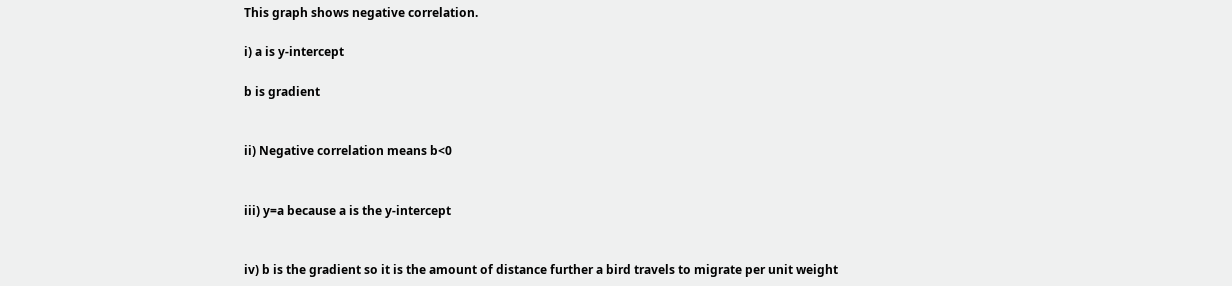This graph shows negative correlation.

i) a is y-intercept

b is gradient


ii) Negative correlation means b<0


iii) y=a because a is the y-intercept


iv) b is the gradient so it is the amount of distance further a bird travels to migrate per unit weight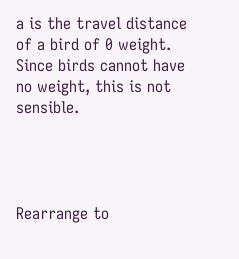a is the travel distance of a bird of 0 weight. Since birds cannot have no weight, this is not sensible.




Rearrange to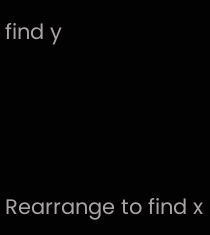find y





Rearrange to find x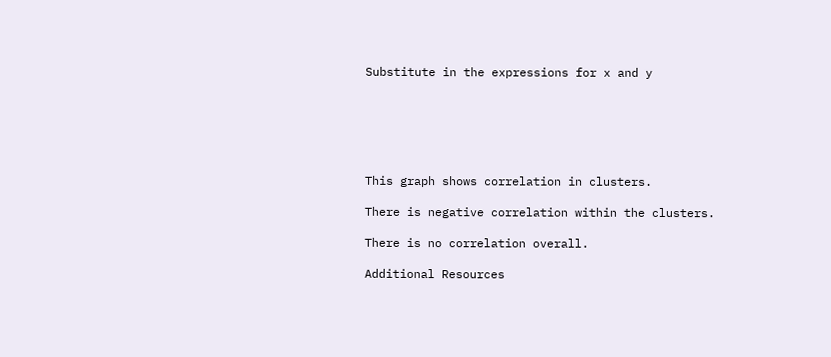Substitute in the expressions for x and y






This graph shows correlation in clusters.

There is negative correlation within the clusters.

There is no correlation overall.

Additional Resources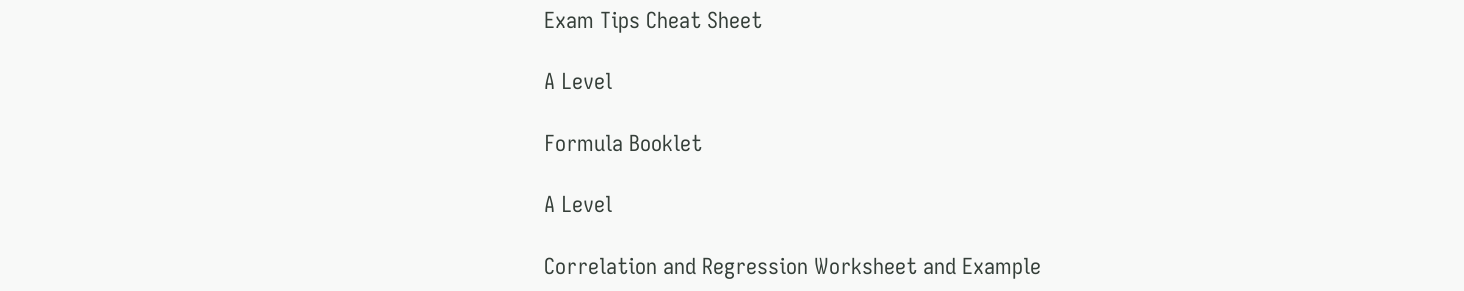Exam Tips Cheat Sheet

A Level

Formula Booklet

A Level

Correlation and Regression Worksheet and Example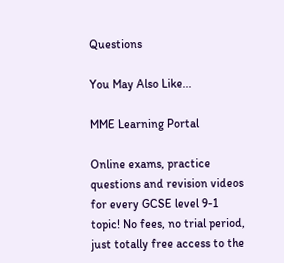Questions

You May Also Like...

MME Learning Portal

Online exams, practice questions and revision videos for every GCSE level 9-1 topic! No fees, no trial period, just totally free access to the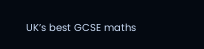UK’s best GCSE maths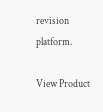revision platform.

View Product